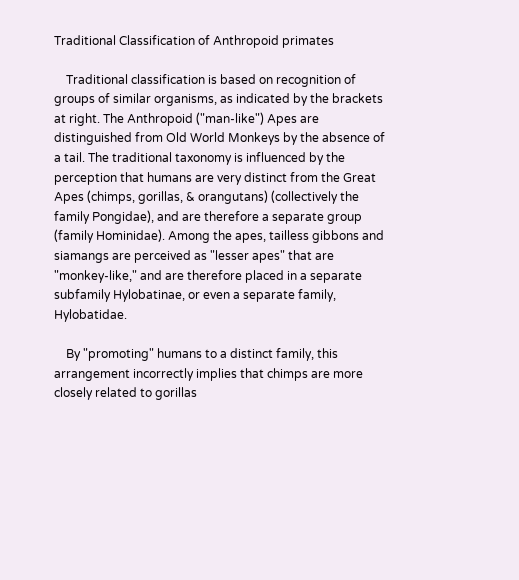Traditional Classification of Anthropoid primates

    Traditional classification is based on recognition of groups of similar organisms, as indicated by the brackets at right. The Anthropoid ("man-like") Apes are distinguished from Old World Monkeys by the absence of a tail. The traditional taxonomy is influenced by the perception that humans are very distinct from the Great Apes (chimps, gorillas, & orangutans) (collectively the family Pongidae), and are therefore a separate group (family Hominidae). Among the apes, tailless gibbons and siamangs are perceived as "lesser apes" that are "monkey-like," and are therefore placed in a separate subfamily Hylobatinae, or even a separate family, Hylobatidae.

    By "promoting" humans to a distinct family, this arrangement incorrectly implies that chimps are more closely related to gorillas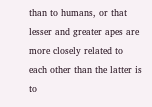than to humans, or that lesser and greater apes are more closely related to each other than the latter is to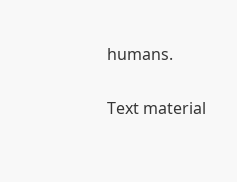humans.

Text material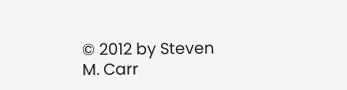© 2012 by Steven M. Carr